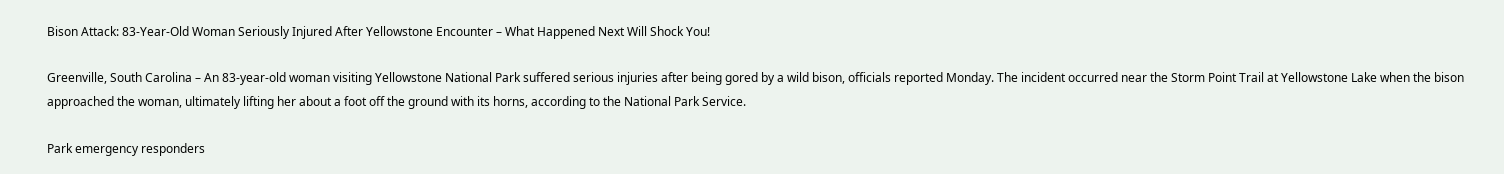Bison Attack: 83-Year-Old Woman Seriously Injured After Yellowstone Encounter – What Happened Next Will Shock You!

Greenville, South Carolina – An 83-year-old woman visiting Yellowstone National Park suffered serious injuries after being gored by a wild bison, officials reported Monday. The incident occurred near the Storm Point Trail at Yellowstone Lake when the bison approached the woman, ultimately lifting her about a foot off the ground with its horns, according to the National Park Service.

Park emergency responders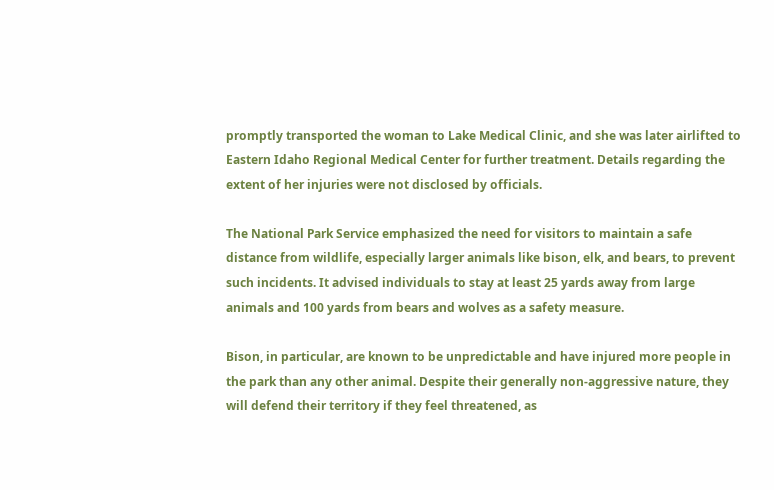promptly transported the woman to Lake Medical Clinic, and she was later airlifted to Eastern Idaho Regional Medical Center for further treatment. Details regarding the extent of her injuries were not disclosed by officials.

The National Park Service emphasized the need for visitors to maintain a safe distance from wildlife, especially larger animals like bison, elk, and bears, to prevent such incidents. It advised individuals to stay at least 25 yards away from large animals and 100 yards from bears and wolves as a safety measure.

Bison, in particular, are known to be unpredictable and have injured more people in the park than any other animal. Despite their generally non-aggressive nature, they will defend their territory if they feel threatened, as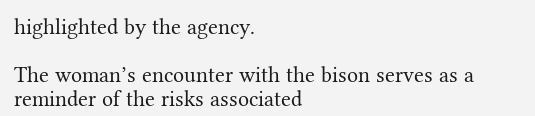highlighted by the agency.

The woman’s encounter with the bison serves as a reminder of the risks associated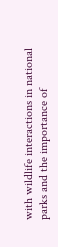with wildlife interactions in national parks and the importance of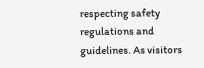respecting safety regulations and guidelines. As visitors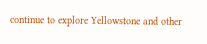continue to explore Yellowstone and other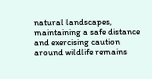natural landscapes, maintaining a safe distance and exercising caution around wildlife remains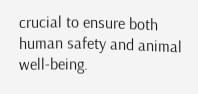crucial to ensure both human safety and animal well-being.